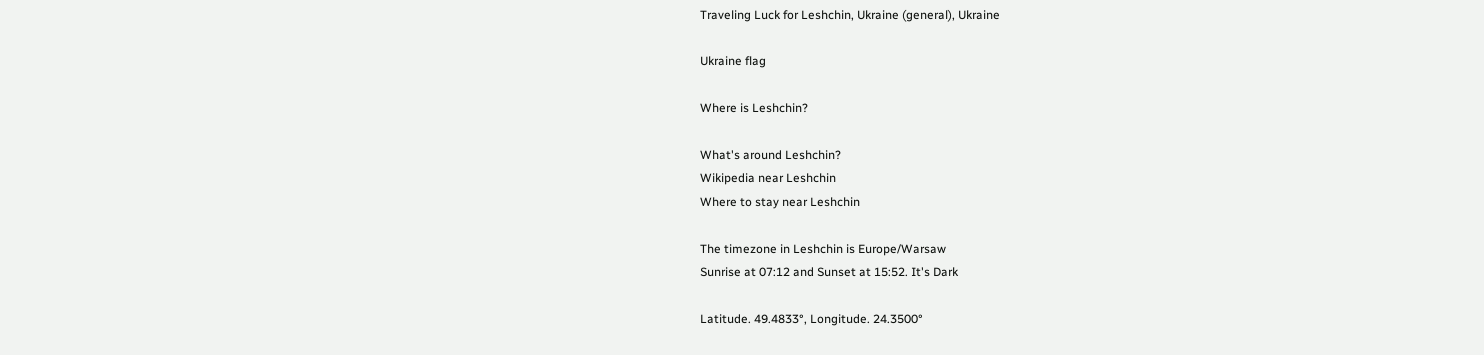Traveling Luck for Leshchin, Ukraine (general), Ukraine

Ukraine flag

Where is Leshchin?

What's around Leshchin?
Wikipedia near Leshchin
Where to stay near Leshchin

The timezone in Leshchin is Europe/Warsaw
Sunrise at 07:12 and Sunset at 15:52. It's Dark

Latitude. 49.4833°, Longitude. 24.3500°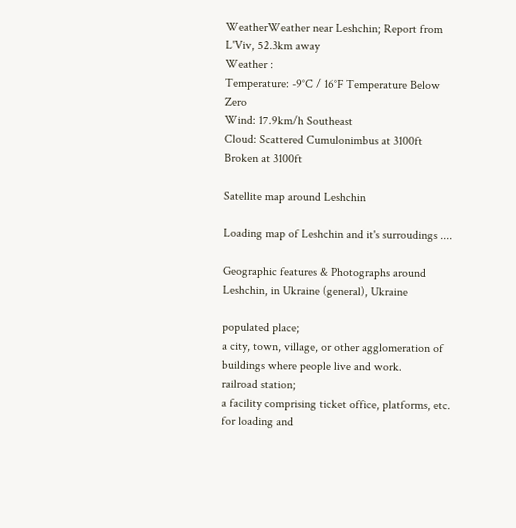WeatherWeather near Leshchin; Report from L'Viv, 52.3km away
Weather :
Temperature: -9°C / 16°F Temperature Below Zero
Wind: 17.9km/h Southeast
Cloud: Scattered Cumulonimbus at 3100ft Broken at 3100ft

Satellite map around Leshchin

Loading map of Leshchin and it's surroudings ....

Geographic features & Photographs around Leshchin, in Ukraine (general), Ukraine

populated place;
a city, town, village, or other agglomeration of buildings where people live and work.
railroad station;
a facility comprising ticket office, platforms, etc. for loading and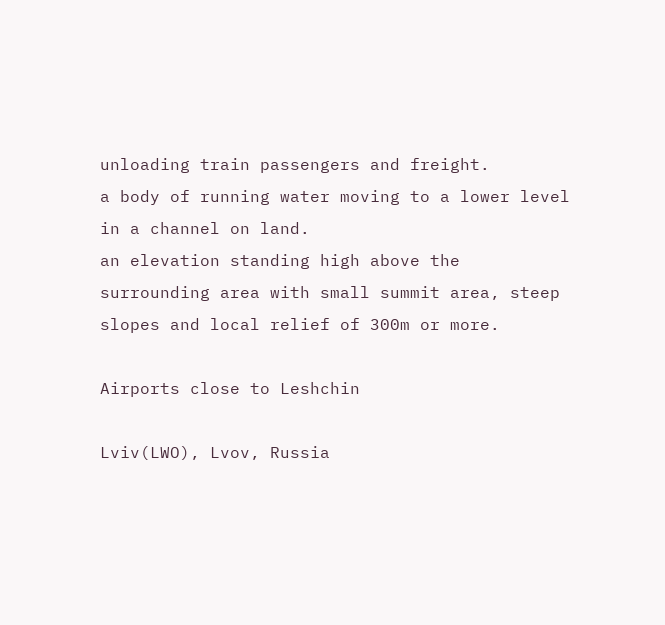unloading train passengers and freight.
a body of running water moving to a lower level in a channel on land.
an elevation standing high above the surrounding area with small summit area, steep slopes and local relief of 300m or more.

Airports close to Leshchin

Lviv(LWO), Lvov, Russia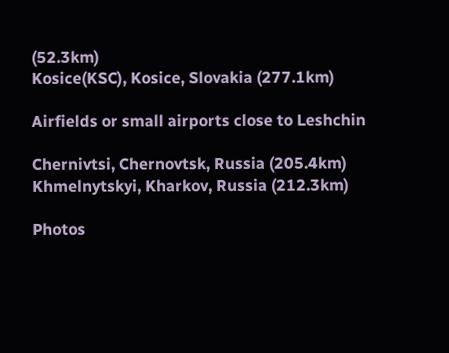(52.3km)
Kosice(KSC), Kosice, Slovakia (277.1km)

Airfields or small airports close to Leshchin

Chernivtsi, Chernovtsk, Russia (205.4km)
Khmelnytskyi, Kharkov, Russia (212.3km)

Photos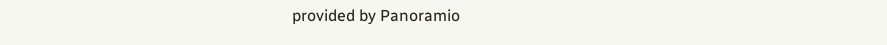provided by Panoramio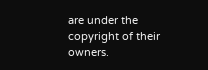are under the copyright of their owners.